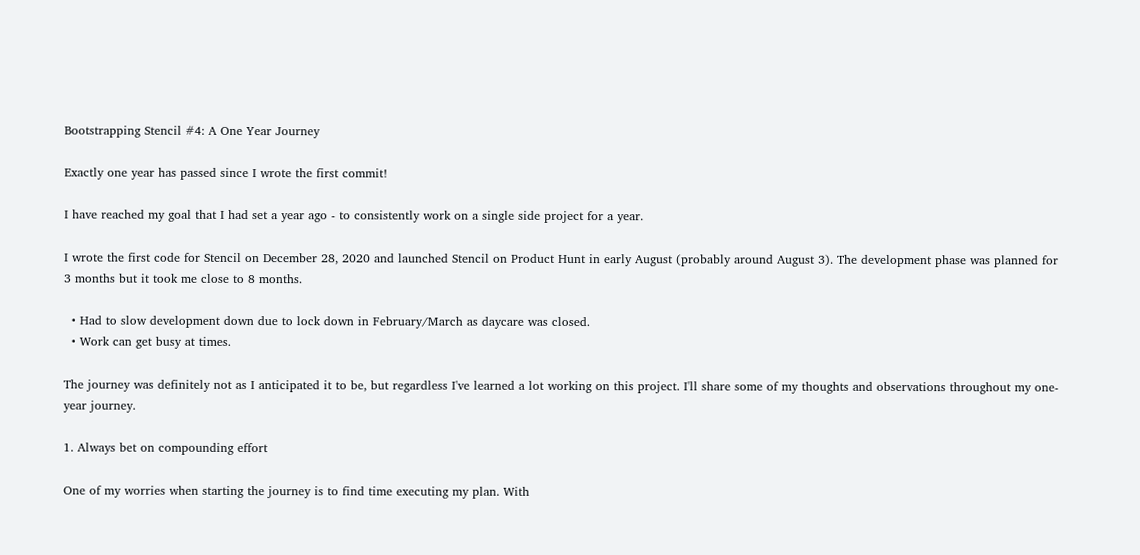Bootstrapping Stencil #4: A One Year Journey

Exactly one year has passed since I wrote the first commit!

I have reached my goal that I had set a year ago - to consistently work on a single side project for a year.

I wrote the first code for Stencil on December 28, 2020 and launched Stencil on Product Hunt in early August (probably around August 3). The development phase was planned for 3 months but it took me close to 8 months.

  • Had to slow development down due to lock down in February/March as daycare was closed.
  • Work can get busy at times.

The journey was definitely not as I anticipated it to be, but regardless I've learned a lot working on this project. I'll share some of my thoughts and observations throughout my one-year journey.

1. Always bet on compounding effort

One of my worries when starting the journey is to find time executing my plan. With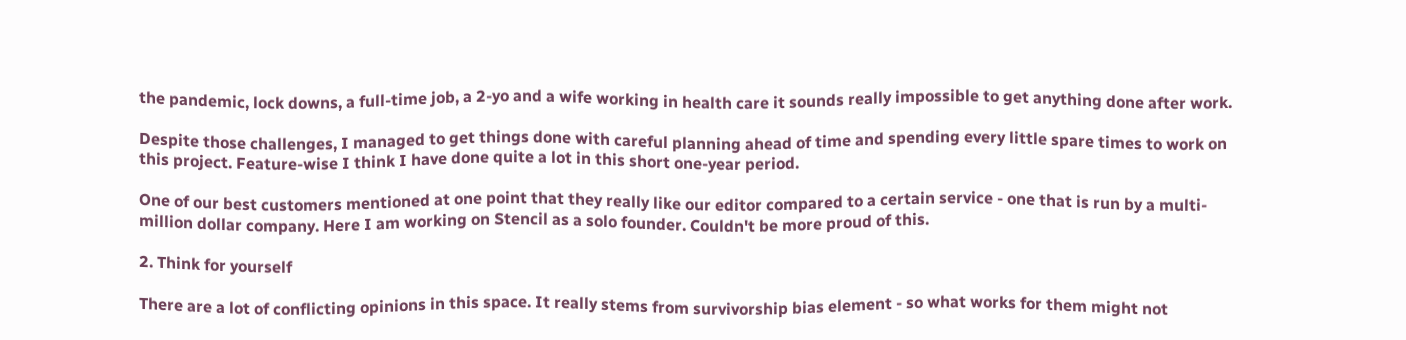the pandemic, lock downs, a full-time job, a 2-yo and a wife working in health care it sounds really impossible to get anything done after work.

Despite those challenges, I managed to get things done with careful planning ahead of time and spending every little spare times to work on this project. Feature-wise I think I have done quite a lot in this short one-year period.

One of our best customers mentioned at one point that they really like our editor compared to a certain service - one that is run by a multi-million dollar company. Here I am working on Stencil as a solo founder. Couldn't be more proud of this.

2. Think for yourself

There are a lot of conflicting opinions in this space. It really stems from survivorship bias element - so what works for them might not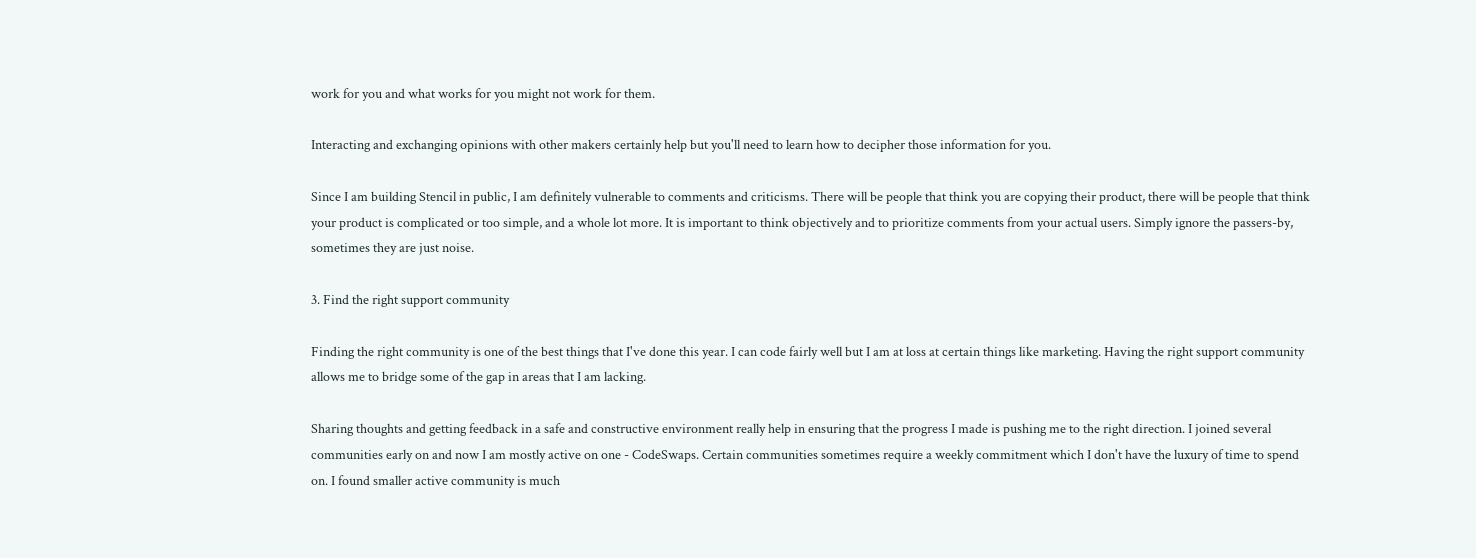work for you and what works for you might not work for them.

Interacting and exchanging opinions with other makers certainly help but you'll need to learn how to decipher those information for you.

Since I am building Stencil in public, I am definitely vulnerable to comments and criticisms. There will be people that think you are copying their product, there will be people that think your product is complicated or too simple, and a whole lot more. It is important to think objectively and to prioritize comments from your actual users. Simply ignore the passers-by, sometimes they are just noise.

3. Find the right support community

Finding the right community is one of the best things that I've done this year. I can code fairly well but I am at loss at certain things like marketing. Having the right support community allows me to bridge some of the gap in areas that I am lacking.

Sharing thoughts and getting feedback in a safe and constructive environment really help in ensuring that the progress I made is pushing me to the right direction. I joined several communities early on and now I am mostly active on one - CodeSwaps. Certain communities sometimes require a weekly commitment which I don't have the luxury of time to spend on. I found smaller active community is much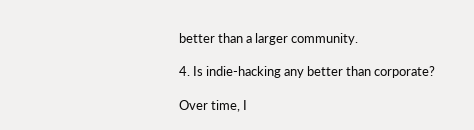better than a larger community.

4. Is indie-hacking any better than corporate?

Over time, I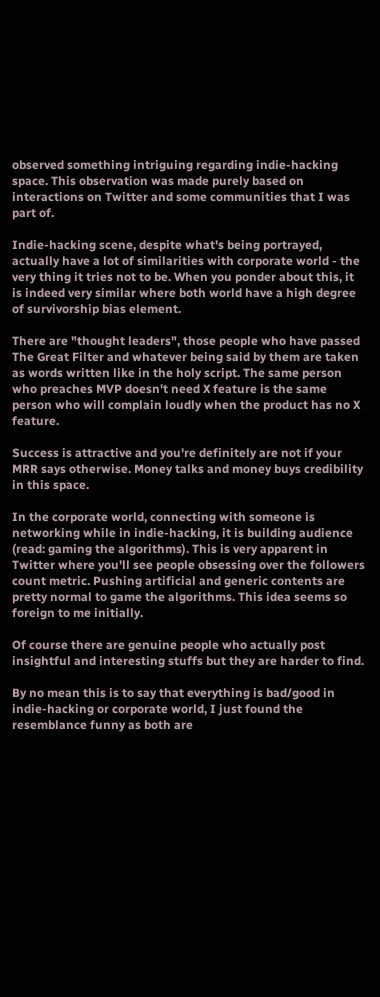observed something intriguing regarding indie-hacking space. This observation was made purely based on interactions on Twitter and some communities that I was part of.

Indie-hacking scene, despite what's being portrayed, actually have a lot of similarities with corporate world - the very thing it tries not to be. When you ponder about this, it is indeed very similar where both world have a high degree of survivorship bias element.

There are "thought leaders", those people who have passed The Great Filter and whatever being said by them are taken as words written like in the holy script. The same person who preaches MVP doesn't need X feature is the same person who will complain loudly when the product has no X feature.

Success is attractive and you're definitely are not if your MRR says otherwise. Money talks and money buys credibility in this space.

In the corporate world, connecting with someone is networking while in indie-hacking, it is building audience (read: gaming the algorithms). This is very apparent in Twitter where you'll see people obsessing over the followers count metric. Pushing artificial and generic contents are pretty normal to game the algorithms. This idea seems so foreign to me initially.

Of course there are genuine people who actually post insightful and interesting stuffs but they are harder to find.

By no mean this is to say that everything is bad/good in indie-hacking or corporate world, I just found the resemblance funny as both are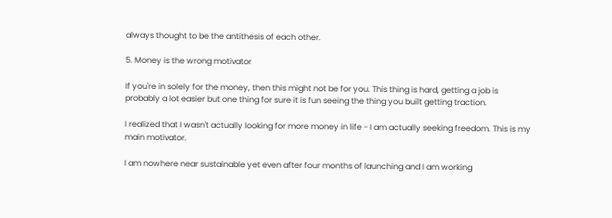always thought to be the antithesis of each other.

5. Money is the wrong motivator

If you're in solely for the money, then this might not be for you. This thing is hard, getting a job is probably a lot easier but one thing for sure it is fun seeing the thing you built getting traction.

I realized that I wasn't actually looking for more money in life - I am actually seeking freedom. This is my main motivator.

I am nowhere near sustainable yet even after four months of launching and I am working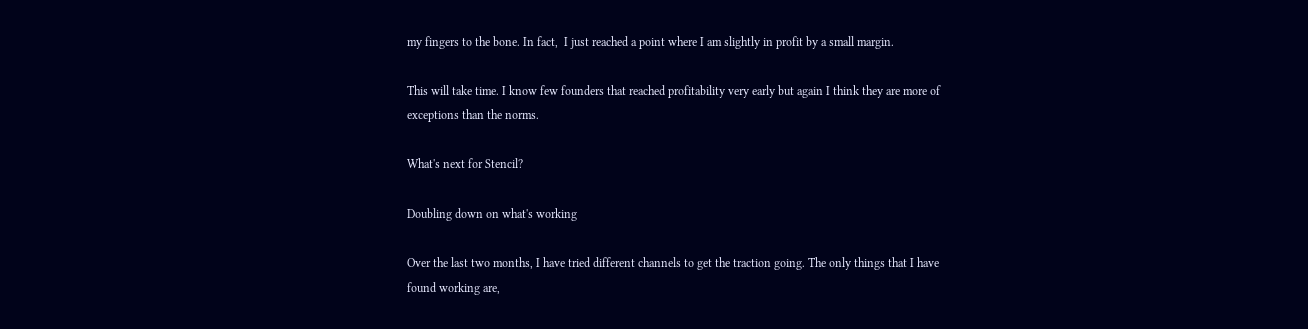my fingers to the bone. In fact,  I just reached a point where I am slightly in profit by a small margin.

This will take time. I know few founders that reached profitability very early but again I think they are more of exceptions than the norms.

What's next for Stencil?

Doubling down on what's working

Over the last two months, I have tried different channels to get the traction going. The only things that I have found working are,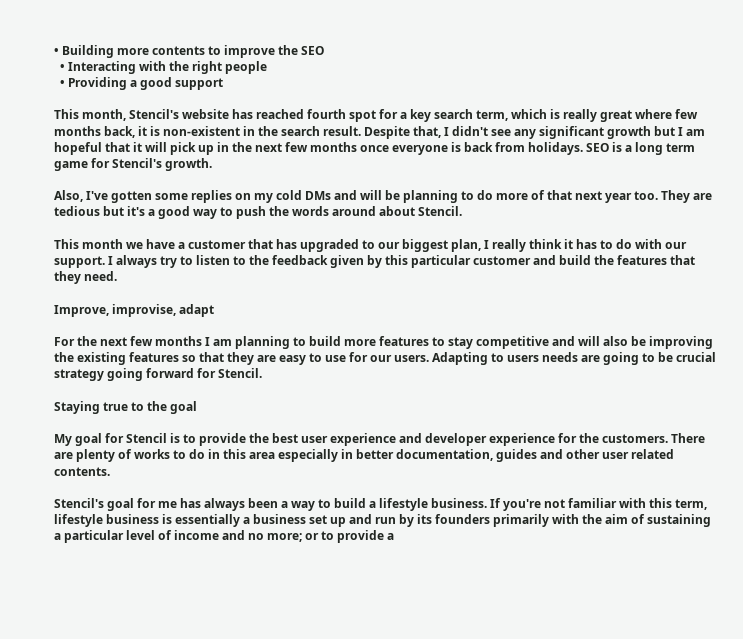• Building more contents to improve the SEO
  • Interacting with the right people
  • Providing a good support

This month, Stencil's website has reached fourth spot for a key search term, which is really great where few months back, it is non-existent in the search result. Despite that, I didn't see any significant growth but I am hopeful that it will pick up in the next few months once everyone is back from holidays. SEO is a long term game for Stencil's growth.

Also, I've gotten some replies on my cold DMs and will be planning to do more of that next year too. They are tedious but it's a good way to push the words around about Stencil.

This month we have a customer that has upgraded to our biggest plan, I really think it has to do with our support. I always try to listen to the feedback given by this particular customer and build the features that they need.

Improve, improvise, adapt

For the next few months I am planning to build more features to stay competitive and will also be improving the existing features so that they are easy to use for our users. Adapting to users needs are going to be crucial strategy going forward for Stencil.

Staying true to the goal

My goal for Stencil is to provide the best user experience and developer experience for the customers. There are plenty of works to do in this area especially in better documentation, guides and other user related contents.

Stencil's goal for me has always been a way to build a lifestyle business. If you're not familiar with this term, lifestyle business is essentially a business set up and run by its founders primarily with the aim of sustaining a particular level of income and no more; or to provide a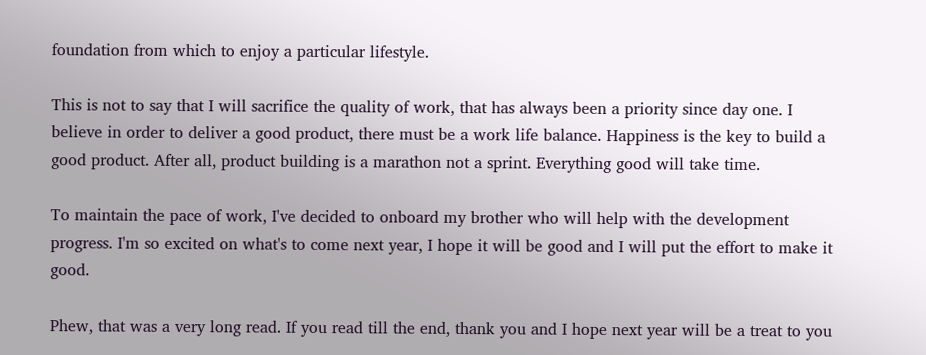foundation from which to enjoy a particular lifestyle.

This is not to say that I will sacrifice the quality of work, that has always been a priority since day one. I believe in order to deliver a good product, there must be a work life balance. Happiness is the key to build a good product. After all, product building is a marathon not a sprint. Everything good will take time.

To maintain the pace of work, I've decided to onboard my brother who will help with the development progress. I'm so excited on what's to come next year, I hope it will be good and I will put the effort to make it good.

Phew, that was a very long read. If you read till the end, thank you and I hope next year will be a treat to you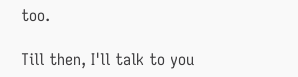too.

Till then, I'll talk to you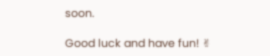soon.

Good luck and have fun! ✌